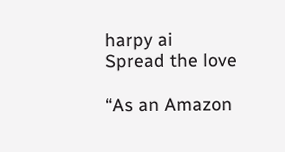harpy ai
Spread the love

“As an Amazon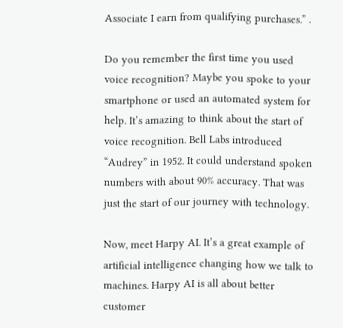Associate I earn from qualifying purchases.” .

Do you remember the first time you used voice recognition? Maybe you spoke to your smartphone or used an automated system for help. It’s amazing to think about the start of voice recognition. Bell Labs introduced “Audrey” in 1952. It could understand spoken numbers with about 90% accuracy. That was just the start of our journey with technology.

Now, meet Harpy AI. It’s a great example of artificial intelligence changing how we talk to machines. Harpy AI is all about better customer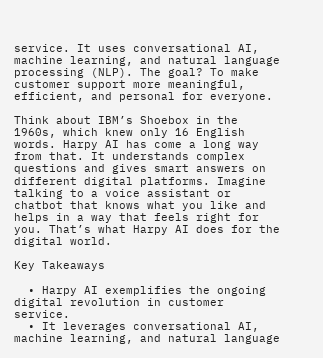service. It uses conversational AI, machine learning, and natural language processing (NLP). The goal? To make customer support more meaningful, efficient, and personal for everyone.

Think about IBM’s Shoebox in the 1960s, which knew only 16 English words. Harpy AI has come a long way from that. It understands complex questions and gives smart answers on different digital platforms. Imagine talking to a voice assistant or chatbot that knows what you like and helps in a way that feels right for you. That’s what Harpy AI does for the digital world.

Key Takeaways

  • Harpy AI exemplifies the ongoing digital revolution in customer service.
  • It leverages conversational AI, machine learning, and natural language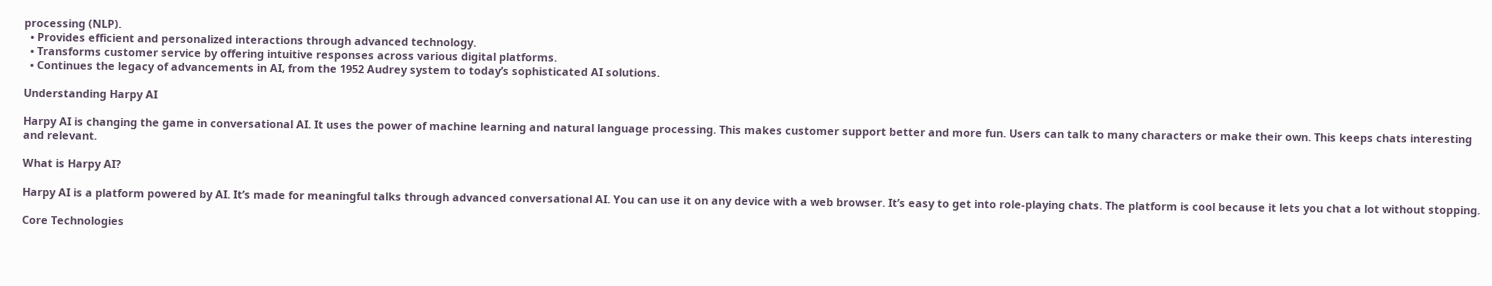processing (NLP).
  • Provides efficient and personalized interactions through advanced technology.
  • Transforms customer service by offering intuitive responses across various digital platforms.
  • Continues the legacy of advancements in AI, from the 1952 Audrey system to today’s sophisticated AI solutions.

Understanding Harpy AI

Harpy AI is changing the game in conversational AI. It uses the power of machine learning and natural language processing. This makes customer support better and more fun. Users can talk to many characters or make their own. This keeps chats interesting and relevant.

What is Harpy AI?

Harpy AI is a platform powered by AI. It’s made for meaningful talks through advanced conversational AI. You can use it on any device with a web browser. It’s easy to get into role-playing chats. The platform is cool because it lets you chat a lot without stopping.

Core Technologies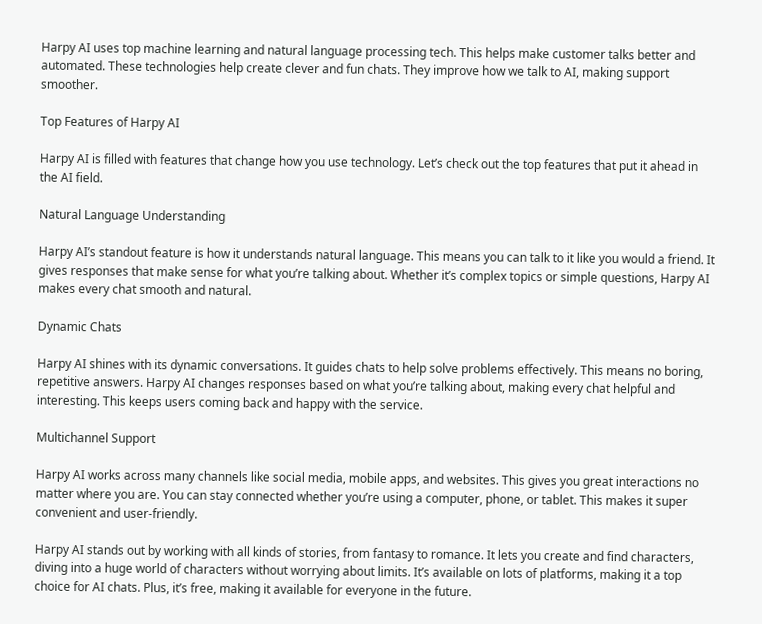Harpy AI uses top machine learning and natural language processing tech. This helps make customer talks better and automated. These technologies help create clever and fun chats. They improve how we talk to AI, making support smoother.

Top Features of Harpy AI

Harpy AI is filled with features that change how you use technology. Let’s check out the top features that put it ahead in the AI field.

Natural Language Understanding

Harpy AI’s standout feature is how it understands natural language. This means you can talk to it like you would a friend. It gives responses that make sense for what you’re talking about. Whether it’s complex topics or simple questions, Harpy AI makes every chat smooth and natural.

Dynamic Chats

Harpy AI shines with its dynamic conversations. It guides chats to help solve problems effectively. This means no boring, repetitive answers. Harpy AI changes responses based on what you’re talking about, making every chat helpful and interesting. This keeps users coming back and happy with the service.

Multichannel Support

Harpy AI works across many channels like social media, mobile apps, and websites. This gives you great interactions no matter where you are. You can stay connected whether you’re using a computer, phone, or tablet. This makes it super convenient and user-friendly.

Harpy AI stands out by working with all kinds of stories, from fantasy to romance. It lets you create and find characters, diving into a huge world of characters without worrying about limits. It’s available on lots of platforms, making it a top choice for AI chats. Plus, it’s free, making it available for everyone in the future.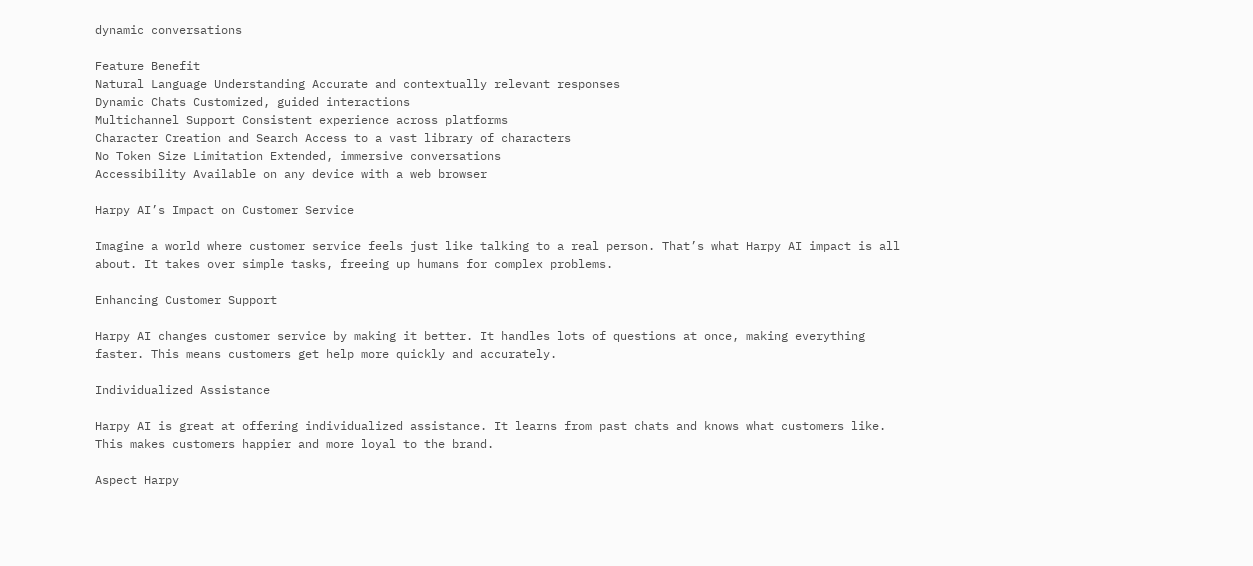dynamic conversations

Feature Benefit
Natural Language Understanding Accurate and contextually relevant responses
Dynamic Chats Customized, guided interactions
Multichannel Support Consistent experience across platforms
Character Creation and Search Access to a vast library of characters
No Token Size Limitation Extended, immersive conversations
Accessibility Available on any device with a web browser

Harpy AI’s Impact on Customer Service

Imagine a world where customer service feels just like talking to a real person. That’s what Harpy AI impact is all about. It takes over simple tasks, freeing up humans for complex problems.

Enhancing Customer Support

Harpy AI changes customer service by making it better. It handles lots of questions at once, making everything faster. This means customers get help more quickly and accurately.

Individualized Assistance

Harpy AI is great at offering individualized assistance. It learns from past chats and knows what customers like. This makes customers happier and more loyal to the brand.

Aspect Harpy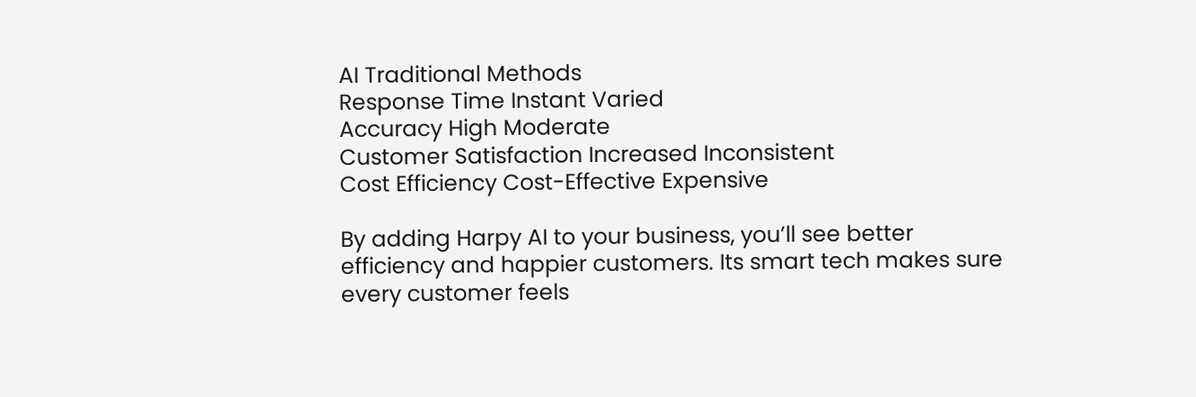AI Traditional Methods
Response Time Instant Varied
Accuracy High Moderate
Customer Satisfaction Increased Inconsistent
Cost Efficiency Cost-Effective Expensive

By adding Harpy AI to your business, you’ll see better efficiency and happier customers. Its smart tech makes sure every customer feels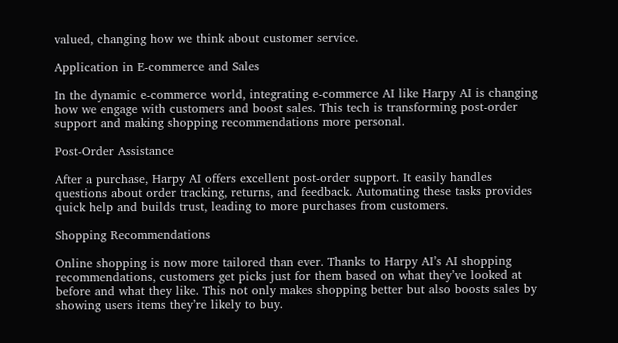valued, changing how we think about customer service.

Application in E-commerce and Sales

In the dynamic e-commerce world, integrating e-commerce AI like Harpy AI is changing how we engage with customers and boost sales. This tech is transforming post-order support and making shopping recommendations more personal.

Post-Order Assistance

After a purchase, Harpy AI offers excellent post-order support. It easily handles questions about order tracking, returns, and feedback. Automating these tasks provides quick help and builds trust, leading to more purchases from customers.

Shopping Recommendations

Online shopping is now more tailored than ever. Thanks to Harpy AI’s AI shopping recommendations, customers get picks just for them based on what they’ve looked at before and what they like. This not only makes shopping better but also boosts sales by showing users items they’re likely to buy.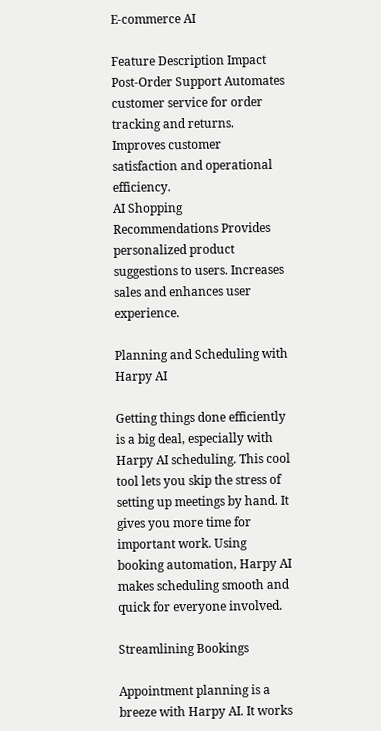E-commerce AI

Feature Description Impact
Post-Order Support Automates customer service for order tracking and returns. Improves customer satisfaction and operational efficiency.
AI Shopping Recommendations Provides personalized product suggestions to users. Increases sales and enhances user experience.

Planning and Scheduling with Harpy AI

Getting things done efficiently is a big deal, especially with Harpy AI scheduling. This cool tool lets you skip the stress of setting up meetings by hand. It gives you more time for important work. Using booking automation, Harpy AI makes scheduling smooth and quick for everyone involved.

Streamlining Bookings

Appointment planning is a breeze with Harpy AI. It works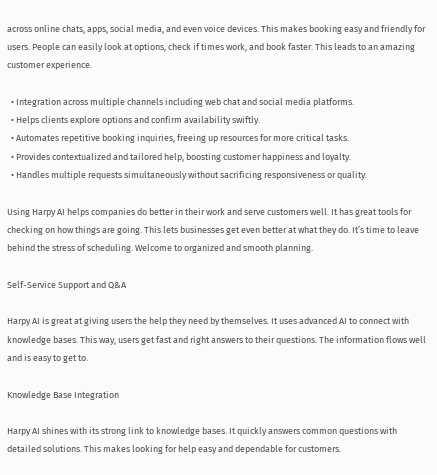across online chats, apps, social media, and even voice devices. This makes booking easy and friendly for users. People can easily look at options, check if times work, and book faster. This leads to an amazing customer experience.

  • Integration across multiple channels including web chat and social media platforms.
  • Helps clients explore options and confirm availability swiftly.
  • Automates repetitive booking inquiries, freeing up resources for more critical tasks.
  • Provides contextualized and tailored help, boosting customer happiness and loyalty.
  • Handles multiple requests simultaneously without sacrificing responsiveness or quality.

Using Harpy AI helps companies do better in their work and serve customers well. It has great tools for checking on how things are going. This lets businesses get even better at what they do. It’s time to leave behind the stress of scheduling. Welcome to organized and smooth planning.

Self-Service Support and Q&A

Harpy AI is great at giving users the help they need by themselves. It uses advanced AI to connect with knowledge bases. This way, users get fast and right answers to their questions. The information flows well and is easy to get to.

Knowledge Base Integration

Harpy AI shines with its strong link to knowledge bases. It quickly answers common questions with detailed solutions. This makes looking for help easy and dependable for customers.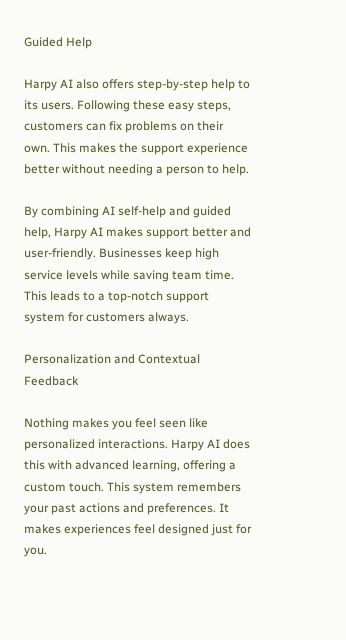Guided Help

Harpy AI also offers step-by-step help to its users. Following these easy steps, customers can fix problems on their own. This makes the support experience better without needing a person to help.

By combining AI self-help and guided help, Harpy AI makes support better and user-friendly. Businesses keep high service levels while saving team time. This leads to a top-notch support system for customers always.

Personalization and Contextual Feedback

Nothing makes you feel seen like personalized interactions. Harpy AI does this with advanced learning, offering a custom touch. This system remembers your past actions and preferences. It makes experiences feel designed just for you.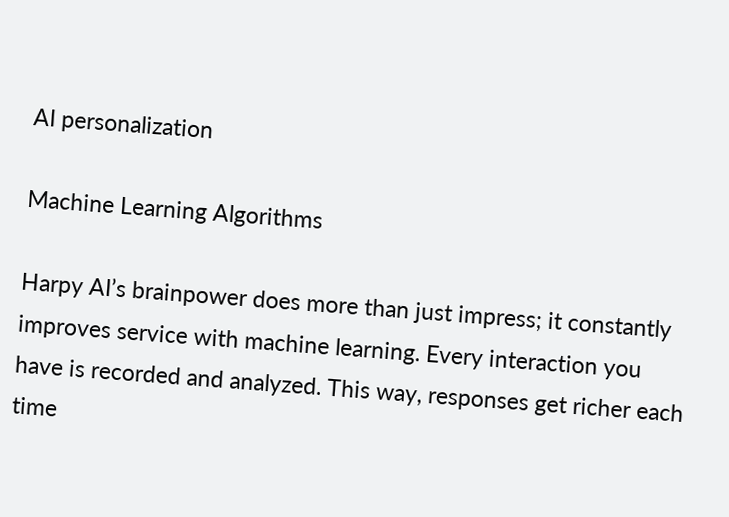AI personalization

Machine Learning Algorithms

Harpy AI’s brainpower does more than just impress; it constantly improves service with machine learning. Every interaction you have is recorded and analyzed. This way, responses get richer each time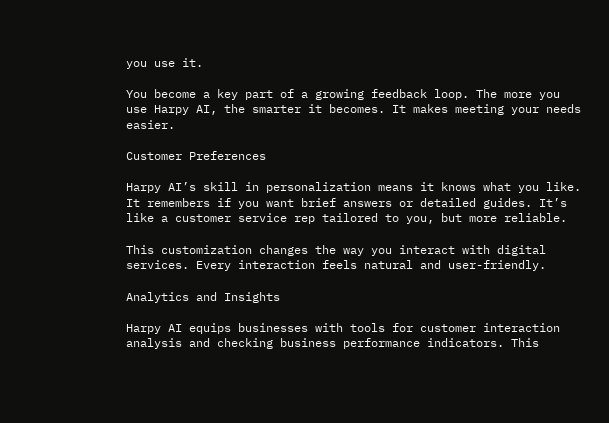you use it.

You become a key part of a growing feedback loop. The more you use Harpy AI, the smarter it becomes. It makes meeting your needs easier.

Customer Preferences

Harpy AI’s skill in personalization means it knows what you like. It remembers if you want brief answers or detailed guides. It’s like a customer service rep tailored to you, but more reliable.

This customization changes the way you interact with digital services. Every interaction feels natural and user-friendly.

Analytics and Insights

Harpy AI equips businesses with tools for customer interaction analysis and checking business performance indicators. This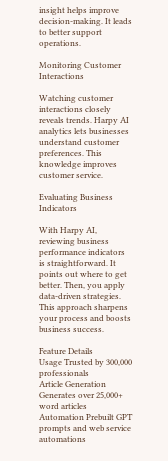insight helps improve decision-making. It leads to better support operations.

Monitoring Customer Interactions

Watching customer interactions closely reveals trends. Harpy AI analytics lets businesses understand customer preferences. This knowledge improves customer service.

Evaluating Business Indicators

With Harpy AI, reviewing business performance indicators is straightforward. It points out where to get better. Then, you apply data-driven strategies. This approach sharpens your process and boosts business success.

Feature Details
Usage Trusted by 300,000 professionals
Article Generation Generates over 25,000+ word articles
Automation Prebuilt GPT prompts and web service automations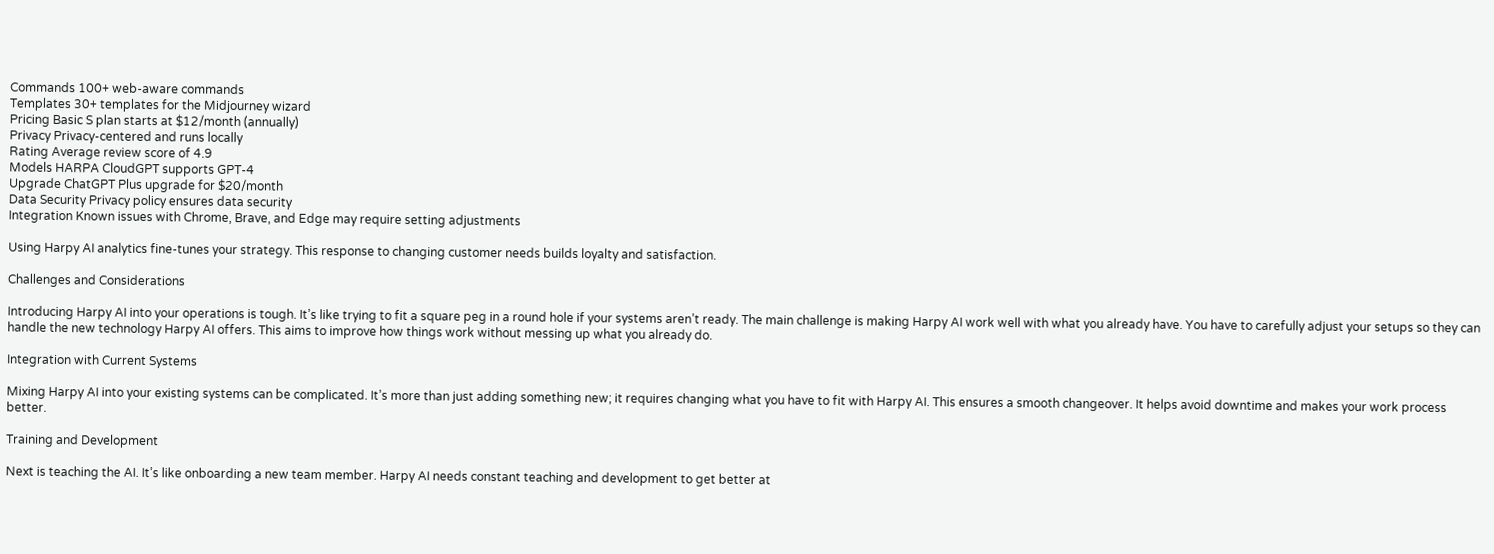Commands 100+ web-aware commands
Templates 30+ templates for the Midjourney wizard
Pricing Basic S plan starts at $12/month (annually)
Privacy Privacy-centered and runs locally
Rating Average review score of 4.9
Models HARPA CloudGPT supports GPT-4
Upgrade ChatGPT Plus upgrade for $20/month
Data Security Privacy policy ensures data security
Integration Known issues with Chrome, Brave, and Edge may require setting adjustments

Using Harpy AI analytics fine-tunes your strategy. This response to changing customer needs builds loyalty and satisfaction.

Challenges and Considerations

Introducing Harpy AI into your operations is tough. It’s like trying to fit a square peg in a round hole if your systems aren’t ready. The main challenge is making Harpy AI work well with what you already have. You have to carefully adjust your setups so they can handle the new technology Harpy AI offers. This aims to improve how things work without messing up what you already do.

Integration with Current Systems

Mixing Harpy AI into your existing systems can be complicated. It’s more than just adding something new; it requires changing what you have to fit with Harpy AI. This ensures a smooth changeover. It helps avoid downtime and makes your work process better.

Training and Development

Next is teaching the AI. It’s like onboarding a new team member. Harpy AI needs constant teaching and development to get better at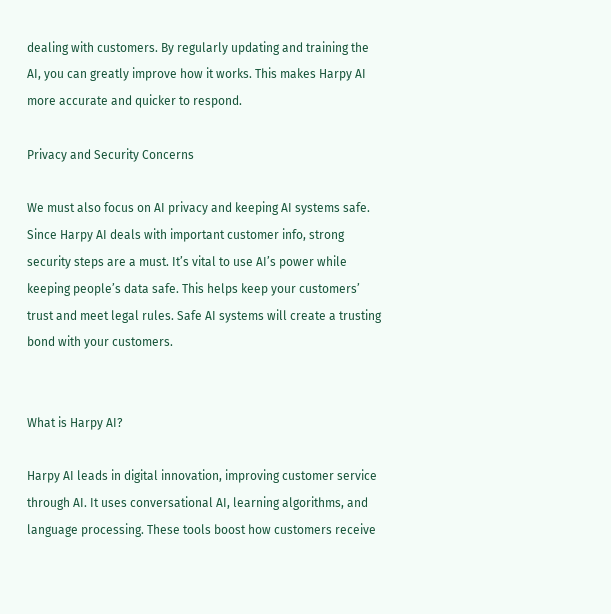dealing with customers. By regularly updating and training the AI, you can greatly improve how it works. This makes Harpy AI more accurate and quicker to respond.

Privacy and Security Concerns

We must also focus on AI privacy and keeping AI systems safe. Since Harpy AI deals with important customer info, strong security steps are a must. It’s vital to use AI’s power while keeping people’s data safe. This helps keep your customers’ trust and meet legal rules. Safe AI systems will create a trusting bond with your customers.


What is Harpy AI?

Harpy AI leads in digital innovation, improving customer service through AI. It uses conversational AI, learning algorithms, and language processing. These tools boost how customers receive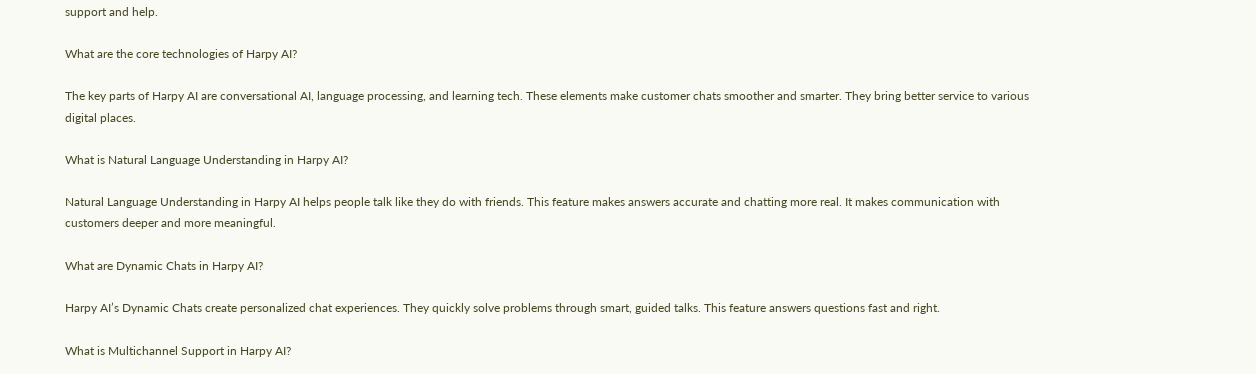support and help.

What are the core technologies of Harpy AI?

The key parts of Harpy AI are conversational AI, language processing, and learning tech. These elements make customer chats smoother and smarter. They bring better service to various digital places.

What is Natural Language Understanding in Harpy AI?

Natural Language Understanding in Harpy AI helps people talk like they do with friends. This feature makes answers accurate and chatting more real. It makes communication with customers deeper and more meaningful.

What are Dynamic Chats in Harpy AI?

Harpy AI’s Dynamic Chats create personalized chat experiences. They quickly solve problems through smart, guided talks. This feature answers questions fast and right.

What is Multichannel Support in Harpy AI?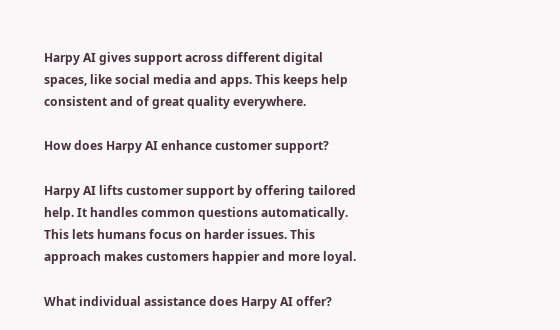Harpy AI gives support across different digital spaces, like social media and apps. This keeps help consistent and of great quality everywhere.

How does Harpy AI enhance customer support?

Harpy AI lifts customer support by offering tailored help. It handles common questions automatically. This lets humans focus on harder issues. This approach makes customers happier and more loyal.

What individual assistance does Harpy AI offer?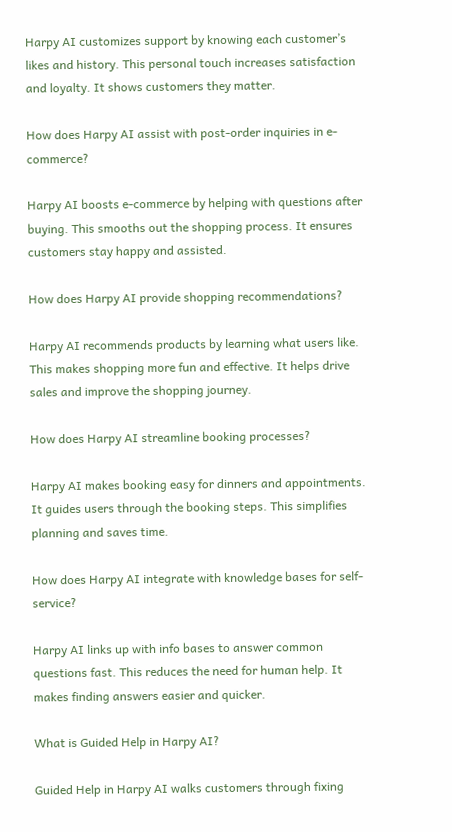Harpy AI customizes support by knowing each customer’s likes and history. This personal touch increases satisfaction and loyalty. It shows customers they matter.

How does Harpy AI assist with post-order inquiries in e-commerce?

Harpy AI boosts e-commerce by helping with questions after buying. This smooths out the shopping process. It ensures customers stay happy and assisted.

How does Harpy AI provide shopping recommendations?

Harpy AI recommends products by learning what users like. This makes shopping more fun and effective. It helps drive sales and improve the shopping journey.

How does Harpy AI streamline booking processes?

Harpy AI makes booking easy for dinners and appointments. It guides users through the booking steps. This simplifies planning and saves time.

How does Harpy AI integrate with knowledge bases for self-service?

Harpy AI links up with info bases to answer common questions fast. This reduces the need for human help. It makes finding answers easier and quicker.

What is Guided Help in Harpy AI?

Guided Help in Harpy AI walks customers through fixing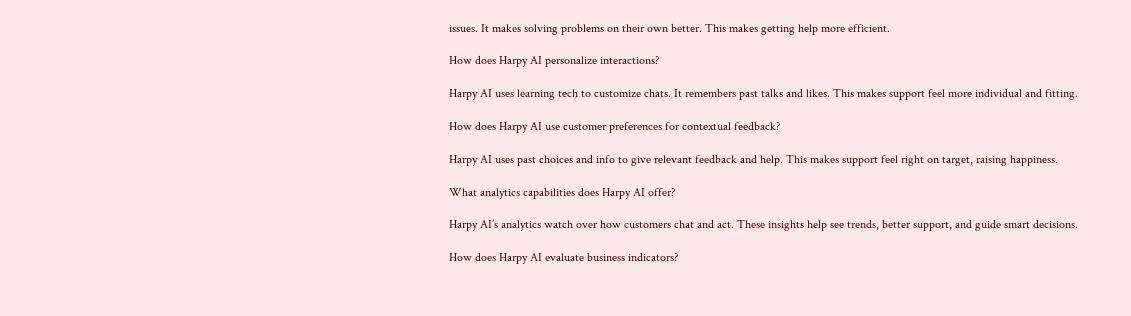issues. It makes solving problems on their own better. This makes getting help more efficient.

How does Harpy AI personalize interactions?

Harpy AI uses learning tech to customize chats. It remembers past talks and likes. This makes support feel more individual and fitting.

How does Harpy AI use customer preferences for contextual feedback?

Harpy AI uses past choices and info to give relevant feedback and help. This makes support feel right on target, raising happiness.

What analytics capabilities does Harpy AI offer?

Harpy AI’s analytics watch over how customers chat and act. These insights help see trends, better support, and guide smart decisions.

How does Harpy AI evaluate business indicators?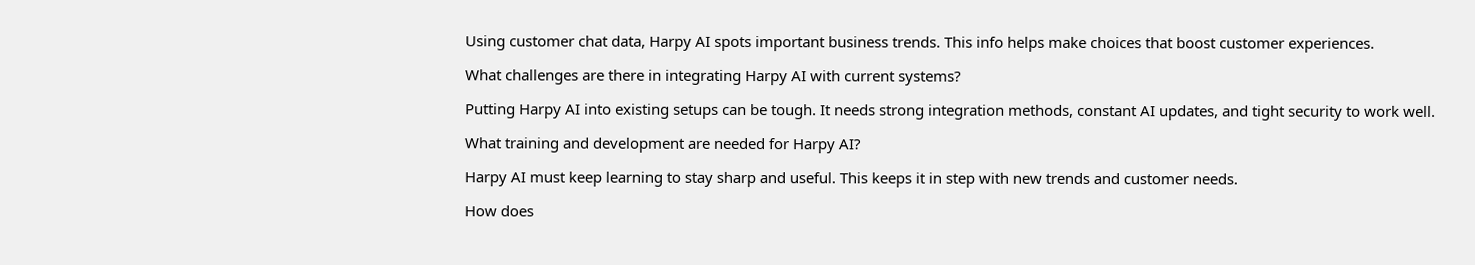Using customer chat data, Harpy AI spots important business trends. This info helps make choices that boost customer experiences.

What challenges are there in integrating Harpy AI with current systems?

Putting Harpy AI into existing setups can be tough. It needs strong integration methods, constant AI updates, and tight security to work well.

What training and development are needed for Harpy AI?

Harpy AI must keep learning to stay sharp and useful. This keeps it in step with new trends and customer needs.

How does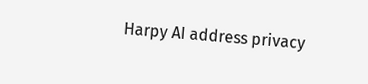Harpy AI address privacy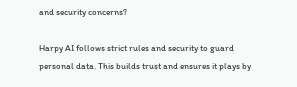and security concerns?

Harpy AI follows strict rules and security to guard personal data. This builds trust and ensures it plays by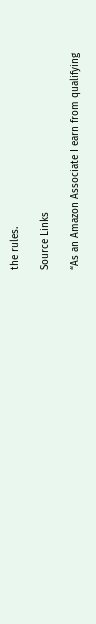the rules.

Source Links

“As an Amazon Associate I earn from qualifying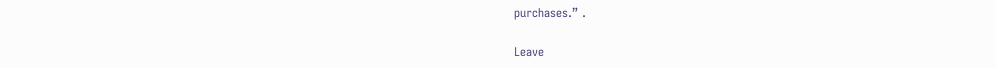purchases.” .

Leave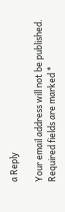a Reply

Your email address will not be published. Required fields are marked *